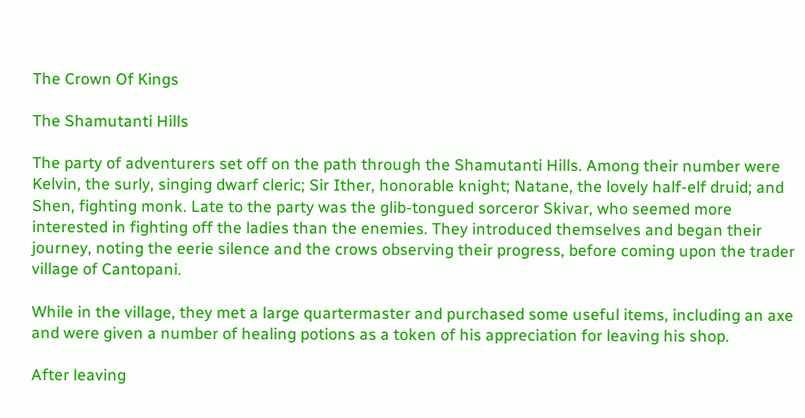The Crown Of Kings

The Shamutanti Hills

The party of adventurers set off on the path through the Shamutanti Hills. Among their number were Kelvin, the surly, singing dwarf cleric; Sir Ither, honorable knight; Natane, the lovely half-elf druid; and Shen, fighting monk. Late to the party was the glib-tongued sorceror Skivar, who seemed more interested in fighting off the ladies than the enemies. They introduced themselves and began their journey, noting the eerie silence and the crows observing their progress, before coming upon the trader village of Cantopani.

While in the village, they met a large quartermaster and purchased some useful items, including an axe and were given a number of healing potions as a token of his appreciation for leaving his shop.

After leaving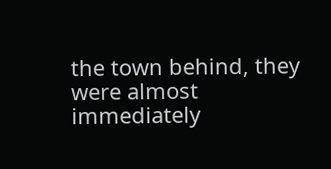the town behind, they were almost immediately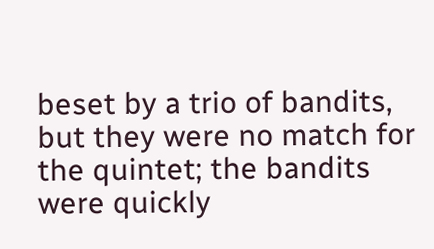beset by a trio of bandits, but they were no match for the quintet; the bandits were quickly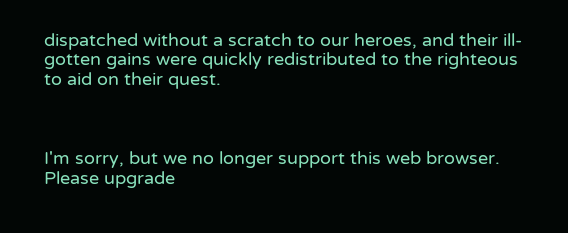dispatched without a scratch to our heroes, and their ill-gotten gains were quickly redistributed to the righteous to aid on their quest.



I'm sorry, but we no longer support this web browser. Please upgrade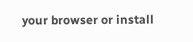your browser or install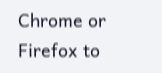Chrome or Firefox to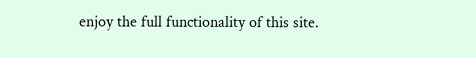enjoy the full functionality of this site.